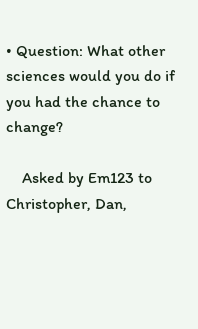• Question: What other sciences would you do if you had the chance to change?

    Asked by Em123 to Christopher, Dan,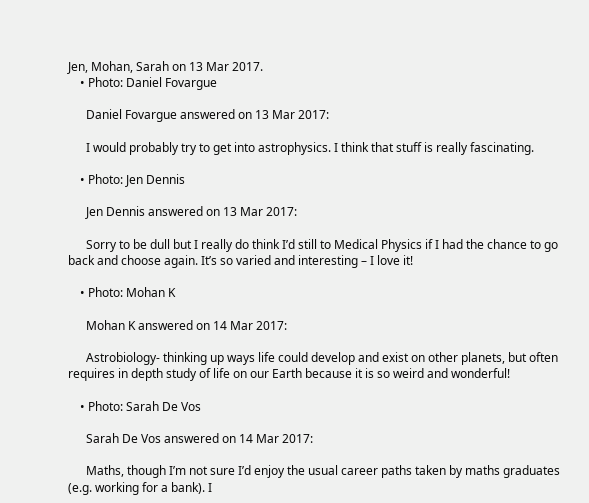Jen, Mohan, Sarah on 13 Mar 2017.
    • Photo: Daniel Fovargue

      Daniel Fovargue answered on 13 Mar 2017:

      I would probably try to get into astrophysics. I think that stuff is really fascinating.

    • Photo: Jen Dennis

      Jen Dennis answered on 13 Mar 2017:

      Sorry to be dull but I really do think I’d still to Medical Physics if I had the chance to go back and choose again. It’s so varied and interesting – I love it!

    • Photo: Mohan K

      Mohan K answered on 14 Mar 2017:

      Astrobiology- thinking up ways life could develop and exist on other planets, but often requires in depth study of life on our Earth because it is so weird and wonderful!

    • Photo: Sarah De Vos

      Sarah De Vos answered on 14 Mar 2017:

      Maths, though I’m not sure I’d enjoy the usual career paths taken by maths graduates (e.g. working for a bank). I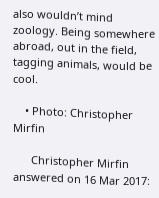also wouldn’t mind zoology. Being somewhere abroad, out in the field, tagging animals, would be cool.

    • Photo: Christopher Mirfin

      Christopher Mirfin answered on 16 Mar 2017: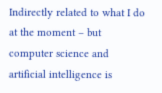Indirectly related to what I do at the moment – but computer science and artificial intelligence is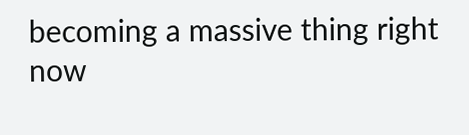becoming a massive thing right now